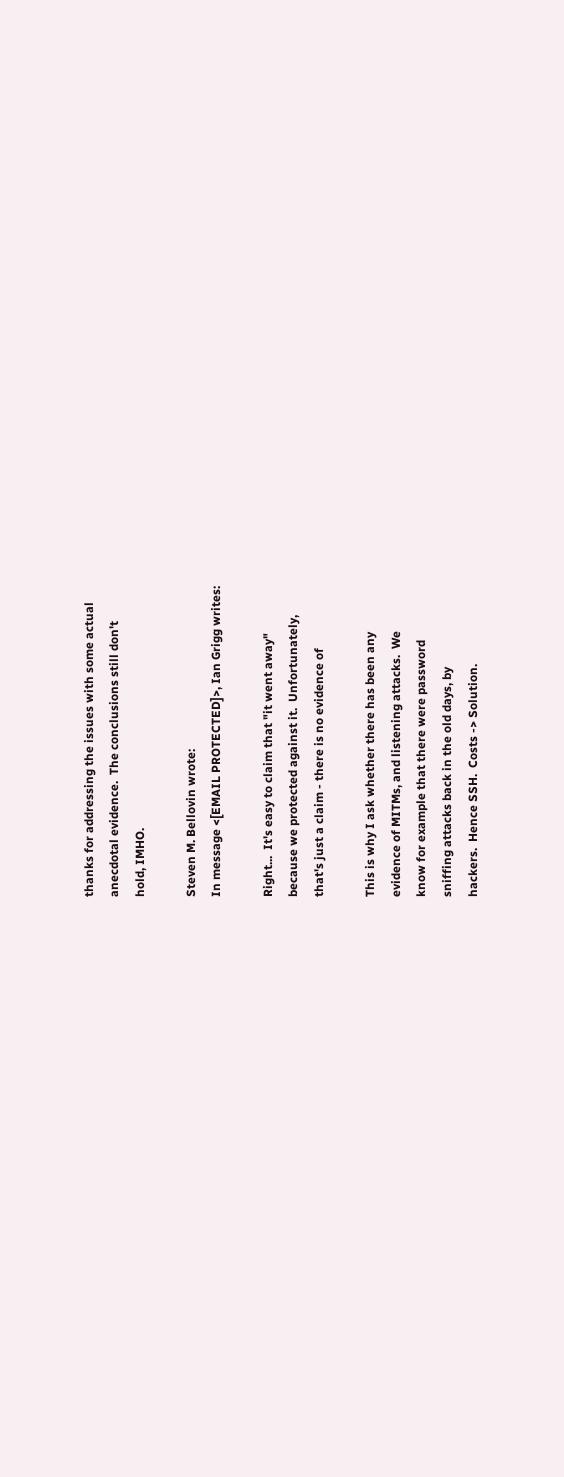thanks for addressing the issues with some actual
anecdotal evidence.  The conclusions still don't
hold, IMHO.

Steven M. Bellovin wrote:
In message <[EMAIL PROTECTED]>, Ian Grigg writes:

Right...  It's easy to claim that "it went away"
because we protected against it.  Unfortunately,
that's just a claim - there is no evidence of

This is why I ask whether there has been any
evidence of MITMs, and listening attacks.  We
know for example that there were password
sniffing attacks back in the old days, by
hackers.  Hence SSH.  Costs -> Solution.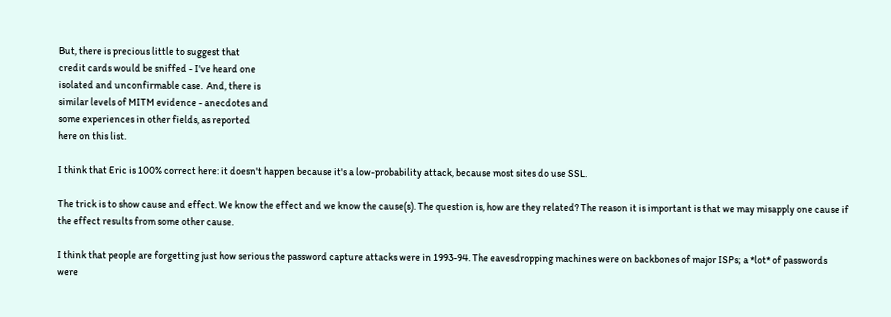But, there is precious little to suggest that
credit cards would be sniffed - I've heard one
isolated and unconfirmable case.  And, there is
similar levels of MITM evidence - anecdotes and
some experiences in other fields, as reported
here on this list.

I think that Eric is 100% correct here: it doesn't happen because it's a low-probability attack, because most sites do use SSL.

The trick is to show cause and effect. We know the effect and we know the cause(s). The question is, how are they related? The reason it is important is that we may misapply one cause if the effect results from some other cause.

I think that people are forgetting just how serious the password capture attacks were in 1993-94. The eavesdropping machines were on backbones of major ISPs; a *lot* of passwords were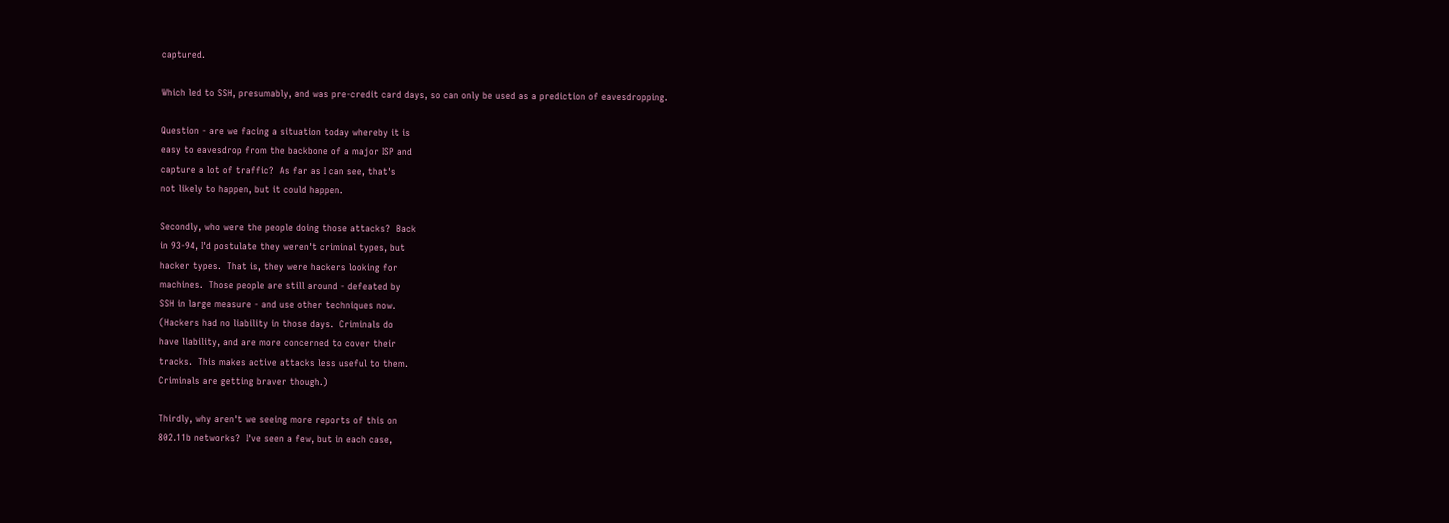captured.

Which led to SSH, presumably, and was pre-credit card days, so can only be used as a prediction of eavesdropping.

Question - are we facing a situation today whereby it is
easy to eavesdrop from the backbone of a major ISP and
capture a lot of traffic?  As far as I can see, that's
not likely to happen, but it could happen.

Secondly, who were the people doing those attacks?  Back
in 93-94, I'd postulate they weren't criminal types, but
hacker types.  That is, they were hackers looking for
machines.  Those people are still around - defeated by
SSH in large measure - and use other techniques now.
(Hackers had no liability in those days.  Criminals do
have liability, and are more concerned to cover their
tracks.  This makes active attacks less useful to them.
Criminals are getting braver though.)

Thirdly, why aren't we seeing more reports of this on
802.11b networks?  I've seen a few, but in each case,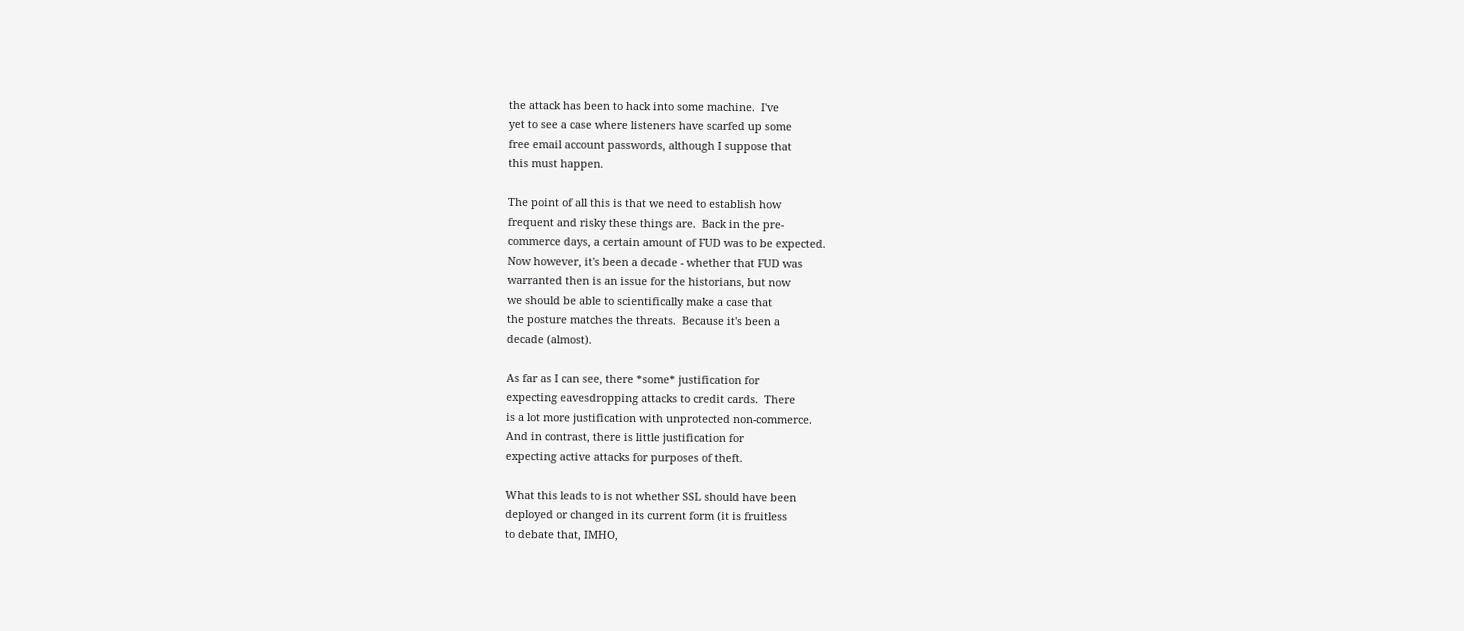the attack has been to hack into some machine.  I've
yet to see a case where listeners have scarfed up some
free email account passwords, although I suppose that
this must happen.

The point of all this is that we need to establish how
frequent and risky these things are.  Back in the pre-
commerce days, a certain amount of FUD was to be expected.
Now however, it's been a decade - whether that FUD was
warranted then is an issue for the historians, but now
we should be able to scientifically make a case that
the posture matches the threats.  Because it's been a
decade (almost).

As far as I can see, there *some* justification for
expecting eavesdropping attacks to credit cards.  There
is a lot more justification with unprotected non-commerce.
And in contrast, there is little justification for
expecting active attacks for purposes of theft.

What this leads to is not whether SSL should have been
deployed or changed in its current form (it is fruitless
to debate that, IMHO,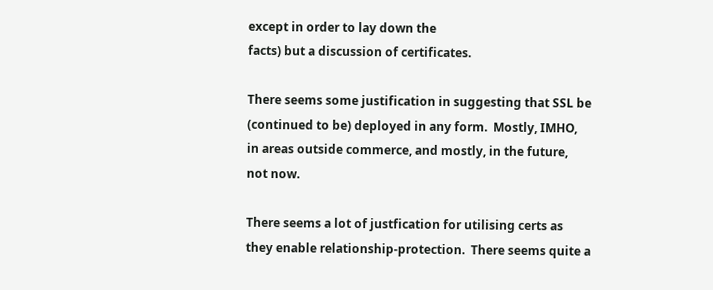except in order to lay down the
facts) but a discussion of certificates.

There seems some justification in suggesting that SSL be
(continued to be) deployed in any form.  Mostly, IMHO,
in areas outside commerce, and mostly, in the future,
not now.

There seems a lot of justfication for utilising certs as
they enable relationship-protection.  There seems quite a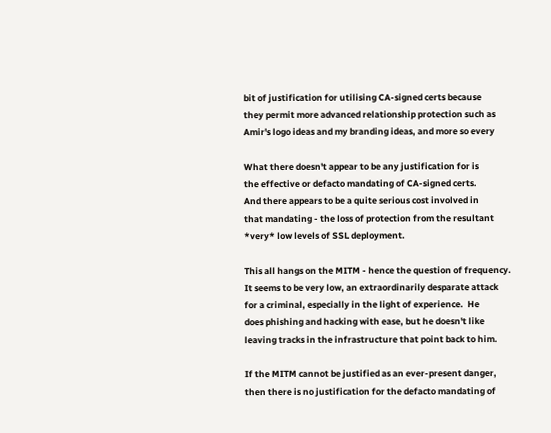bit of justification for utilising CA-signed certs because
they permit more advanced relationship protection such as
Amir's logo ideas and my branding ideas, and more so every

What there doesn't appear to be any justification for is
the effective or defacto mandating of CA-signed certs.
And there appears to be a quite serious cost involved in
that mandating - the loss of protection from the resultant
*very* low levels of SSL deployment.

This all hangs on the MITM - hence the question of frequency.
It seems to be very low, an extraordinarily desparate attack
for a criminal, especially in the light of experience.  He
does phishing and hacking with ease, but he doesn't like
leaving tracks in the infrastructure that point back to him.

If the MITM cannot be justified as an ever-present danger,
then there is no justification for the defacto mandating of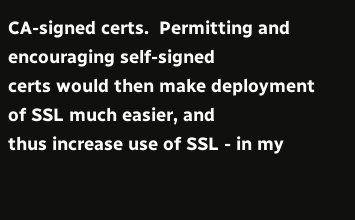CA-signed certs.  Permitting and encouraging self-signed
certs would then make deployment of SSL much easier, and
thus increase use of SSL - in my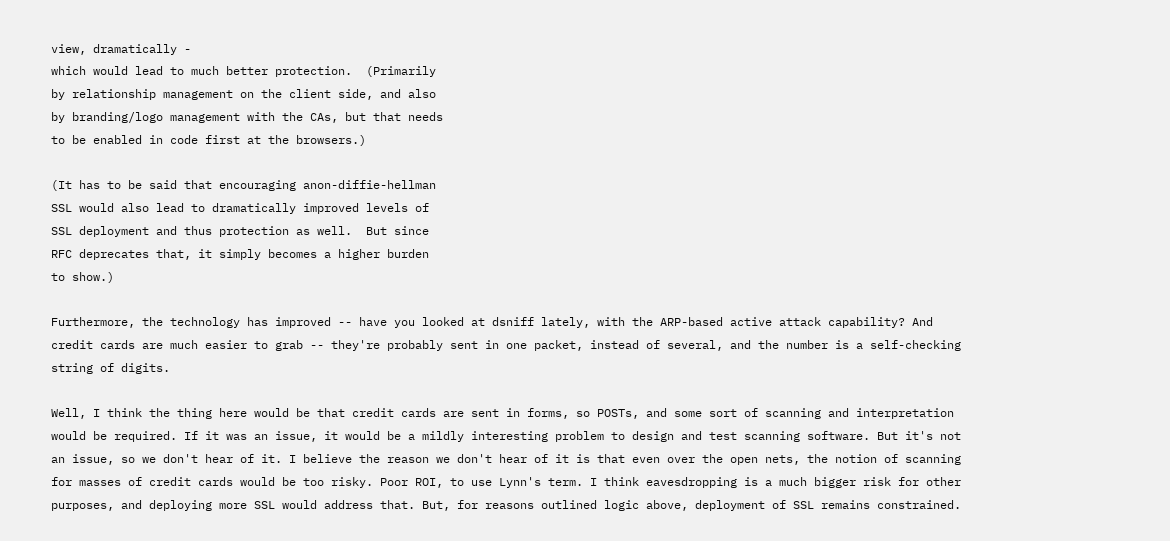view, dramatically -
which would lead to much better protection.  (Primarily
by relationship management on the client side, and also
by branding/logo management with the CAs, but that needs
to be enabled in code first at the browsers.)

(It has to be said that encouraging anon-diffie-hellman
SSL would also lead to dramatically improved levels of
SSL deployment and thus protection as well.  But since
RFC deprecates that, it simply becomes a higher burden
to show.)

Furthermore, the technology has improved -- have you looked at dsniff lately, with the ARP-based active attack capability? And credit cards are much easier to grab -- they're probably sent in one packet, instead of several, and the number is a self-checking string of digits.

Well, I think the thing here would be that credit cards are sent in forms, so POSTs, and some sort of scanning and interpretation would be required. If it was an issue, it would be a mildly interesting problem to design and test scanning software. But it's not an issue, so we don't hear of it. I believe the reason we don't hear of it is that even over the open nets, the notion of scanning for masses of credit cards would be too risky. Poor ROI, to use Lynn's term. I think eavesdropping is a much bigger risk for other purposes, and deploying more SSL would address that. But, for reasons outlined logic above, deployment of SSL remains constrained.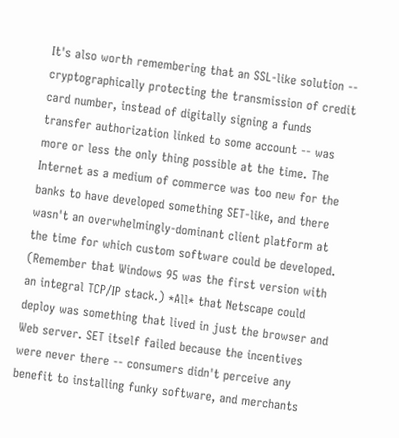It's also worth remembering that an SSL-like solution -- cryptographically protecting the transmission of credit card number, instead of digitally signing a funds transfer authorization linked to some account -- was more or less the only thing possible at the time. The Internet as a medium of commerce was too new for the banks to have developed something SET-like, and there wasn't an overwhelmingly-dominant client platform at the time for which custom software could be developed. (Remember that Windows 95 was the first version with an integral TCP/IP stack.) *All* that Netscape could deploy was something that lived in just the browser and Web server. SET itself failed because the incentives were never there -- consumers didn't perceive any benefit to installing funky software, and merchants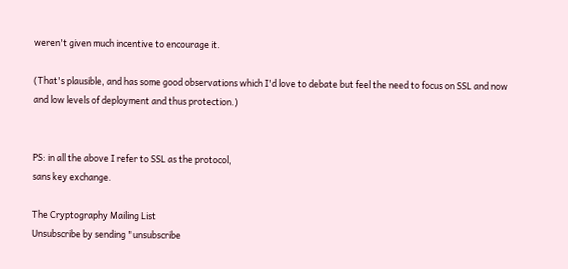weren't given much incentive to encourage it.

(That's plausible, and has some good observations which I'd love to debate but feel the need to focus on SSL and now and low levels of deployment and thus protection.)


PS: in all the above I refer to SSL as the protocol,
sans key exchange.

The Cryptography Mailing List
Unsubscribe by sending "unsubscribe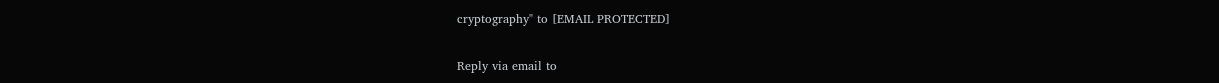cryptography" to [EMAIL PROTECTED]

Reply via email to